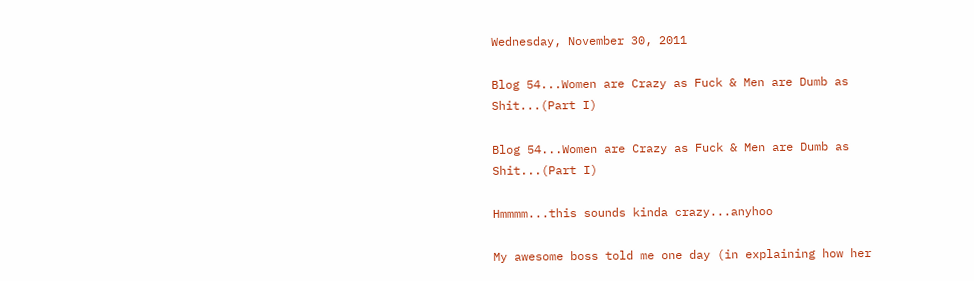Wednesday, November 30, 2011

Blog 54...Women are Crazy as Fuck & Men are Dumb as Shit...(Part I)

Blog 54...Women are Crazy as Fuck & Men are Dumb as Shit...(Part I)

Hmmmm...this sounds kinda crazy...anyhoo

My awesome boss told me one day (in explaining how her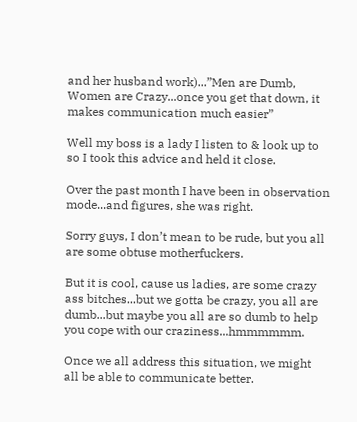and her husband work)...”Men are Dumb, Women are Crazy...once you get that down, it makes communication much easier”

Well my boss is a lady I listen to & look up to so I took this advice and held it close.

Over the past month I have been in observation mode...and figures, she was right.

Sorry guys, I don’t mean to be rude, but you all are some obtuse motherfuckers.

But it is cool, cause us ladies, are some crazy ass bitches...but we gotta be crazy, you all are dumb...but maybe you all are so dumb to help you cope with our craziness...hmmmmmm.

Once we all address this situation, we might all be able to communicate better.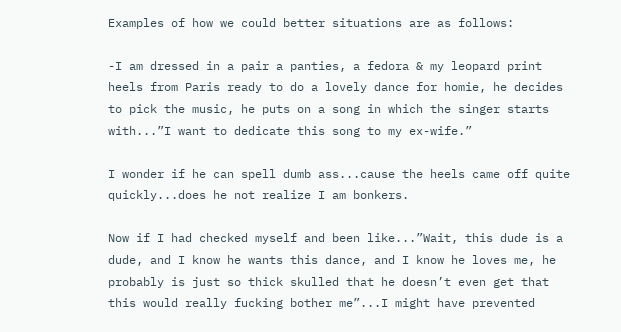Examples of how we could better situations are as follows:

-I am dressed in a pair a panties, a fedora & my leopard print heels from Paris ready to do a lovely dance for homie, he decides to pick the music, he puts on a song in which the singer starts with...”I want to dedicate this song to my ex-wife.”

I wonder if he can spell dumb ass...cause the heels came off quite quickly...does he not realize I am bonkers.

Now if I had checked myself and been like...”Wait, this dude is a dude, and I know he wants this dance, and I know he loves me, he probably is just so thick skulled that he doesn’t even get that this would really fucking bother me”...I might have prevented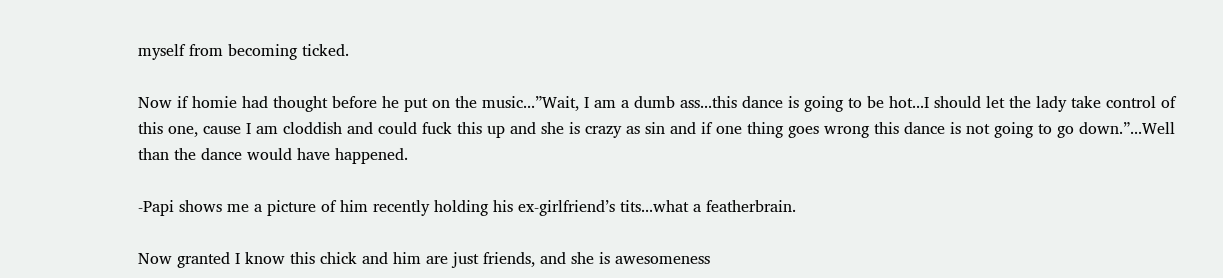myself from becoming ticked.

Now if homie had thought before he put on the music...”Wait, I am a dumb ass...this dance is going to be hot...I should let the lady take control of this one, cause I am cloddish and could fuck this up and she is crazy as sin and if one thing goes wrong this dance is not going to go down.”...Well than the dance would have happened.

-Papi shows me a picture of him recently holding his ex-girlfriend’s tits...what a featherbrain.

Now granted I know this chick and him are just friends, and she is awesomeness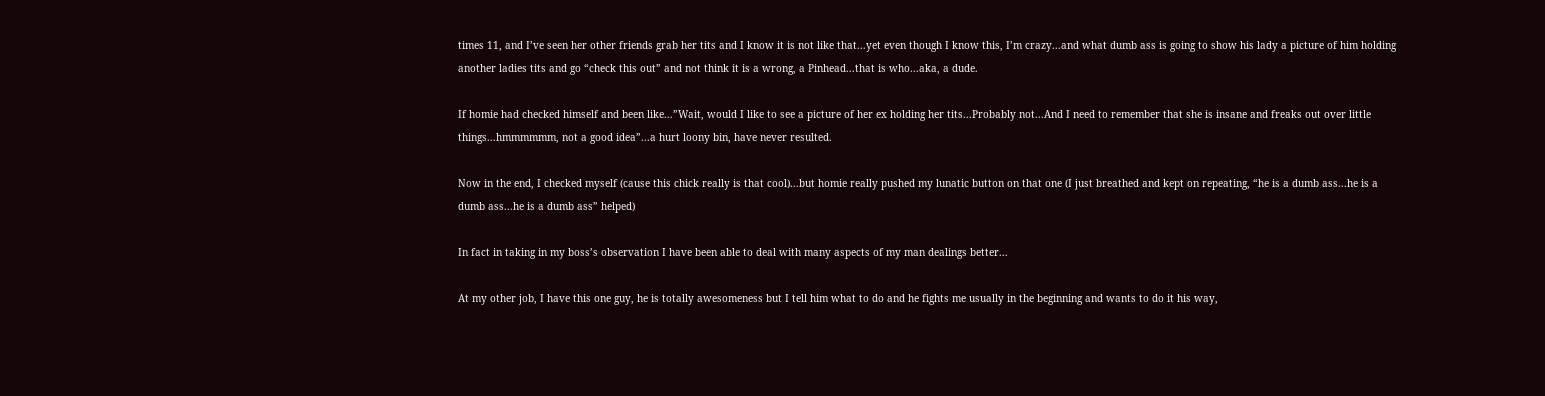times 11, and I’ve seen her other friends grab her tits and I know it is not like that...yet even though I know this, I’m crazy...and what dumb ass is going to show his lady a picture of him holding another ladies tits and go “check this out” and not think it is a wrong, a Pinhead...that is who...aka, a dude.

If homie had checked himself and been like...”Wait, would I like to see a picture of her ex holding her tits...Probably not...And I need to remember that she is insane and freaks out over little things...hmmmmmm, not a good idea”...a hurt loony bin, have never resulted.

Now in the end, I checked myself (cause this chick really is that cool)...but homie really pushed my lunatic button on that one (I just breathed and kept on repeating, “he is a dumb ass...he is a dumb ass...he is a dumb ass” helped)

In fact in taking in my boss’s observation I have been able to deal with many aspects of my man dealings better...

At my other job, I have this one guy, he is totally awesomeness but I tell him what to do and he fights me usually in the beginning and wants to do it his way,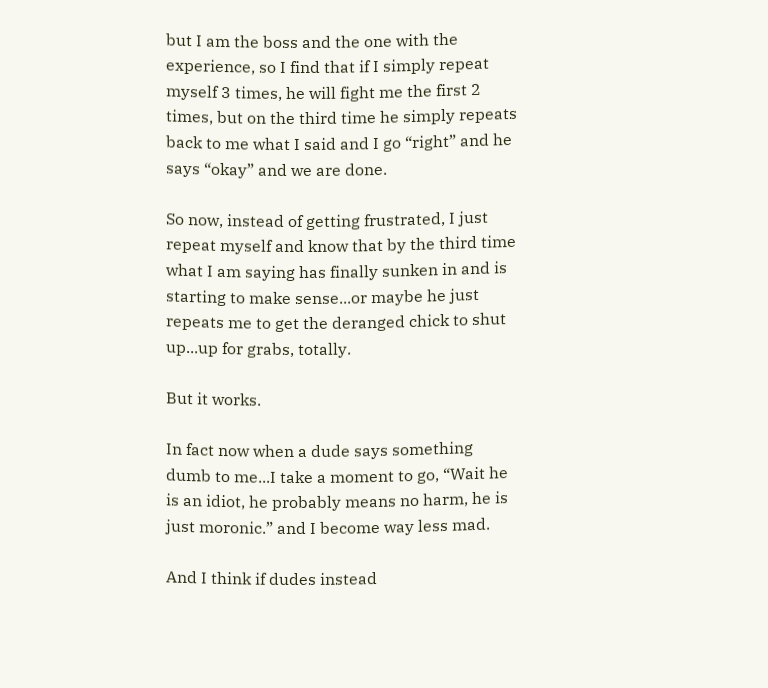but I am the boss and the one with the experience, so I find that if I simply repeat myself 3 times, he will fight me the first 2 times, but on the third time he simply repeats back to me what I said and I go “right” and he says “okay” and we are done.

So now, instead of getting frustrated, I just repeat myself and know that by the third time what I am saying has finally sunken in and is starting to make sense...or maybe he just repeats me to get the deranged chick to shut up...up for grabs, totally.

But it works.

In fact now when a dude says something dumb to me...I take a moment to go, “Wait he is an idiot, he probably means no harm, he is just moronic.” and I become way less mad.

And I think if dudes instead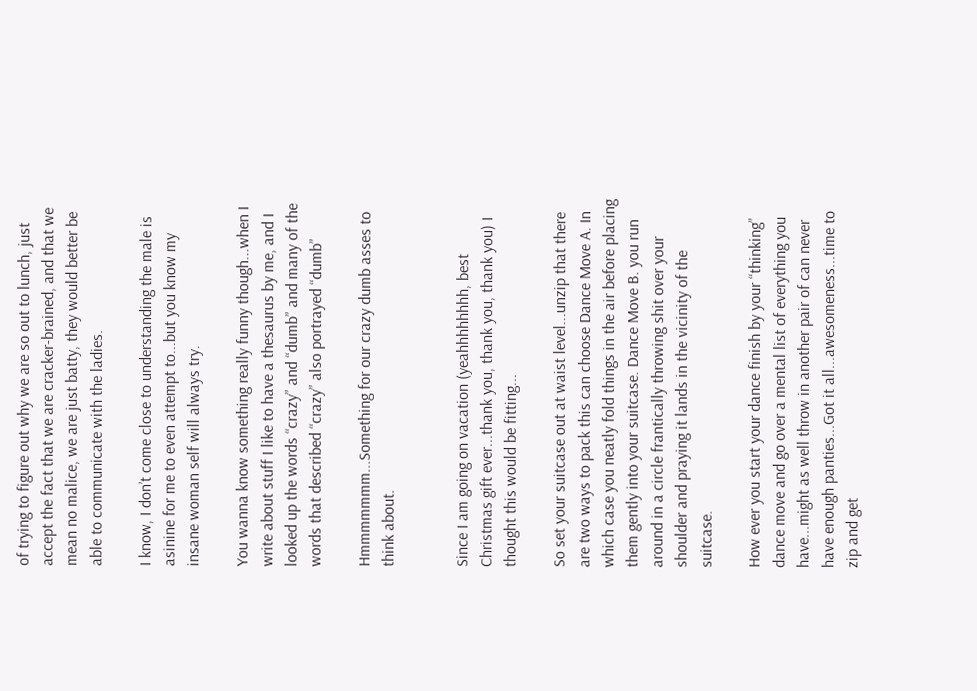of trying to figure out why we are so out to lunch, just accept the fact that we are cracker-brained, and that we mean no malice, we are just batty, they would better be able to communicate with the ladies.

I know, I don’t come close to understanding the male is asinine for me to even attempt to...but you know my insane woman self will always try.

You wanna know something really funny though...when I write about stuff I like to have a thesaurus by me, and I looked up the words “crazy” and “dumb” and many of the words that described “crazy” also portrayed “dumb”

Hmmmmmmm...Something for our crazy dumb asses to think about.


Since I am going on vacation (yeahhhhhhhh, best Christmas gift ever...thank you, thank you, thank you) I thought this would be fitting...

So set your suitcase out at waist level...unzip that there are two ways to pack this can choose Dance Move A. In which case you neatly fold things in the air before placing them gently into your suitcase. Dance Move B. you run around in a circle frantically throwing shit over your shoulder and praying it lands in the vicinity of the suitcase.

How ever you start your dance finish by your “thinking” dance move and go over a mental list of everything you have...might as well throw in another pair of can never have enough panties...Got it all...awesomeness...time to zip and get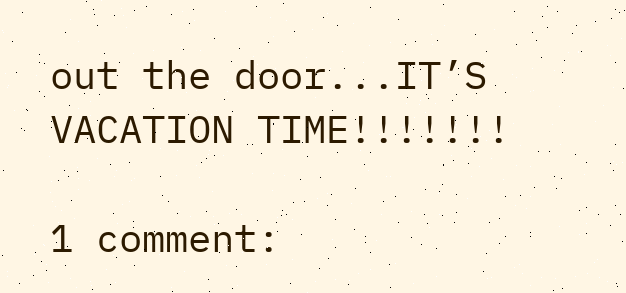out the door...IT’S VACATION TIME!!!!!!!

1 comment: